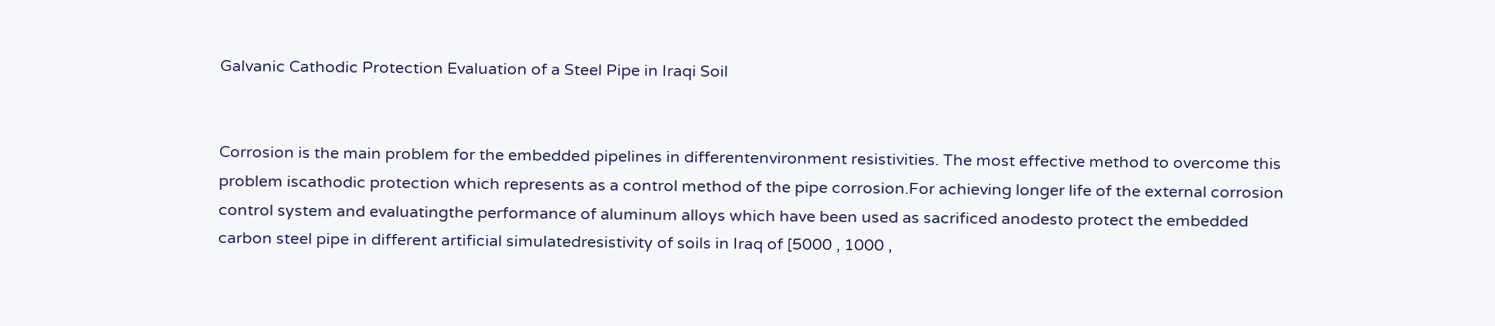Galvanic Cathodic Protection Evaluation of a Steel Pipe in Iraqi Soil


Corrosion is the main problem for the embedded pipelines in differentenvironment resistivities. The most effective method to overcome this problem iscathodic protection which represents as a control method of the pipe corrosion.For achieving longer life of the external corrosion control system and evaluatingthe performance of aluminum alloys which have been used as sacrificed anodesto protect the embedded carbon steel pipe in different artificial simulatedresistivity of soils in Iraq of [5000 , 1000 ,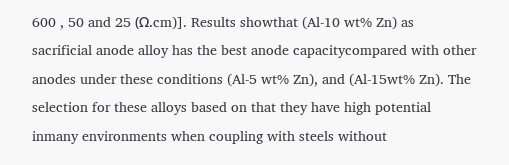600 , 50 and 25 (Ω.cm)]. Results showthat (Al-10 wt% Zn) as sacrificial anode alloy has the best anode capacitycompared with other anodes under these conditions (Al-5 wt% Zn), and (Al-15wt% Zn). The selection for these alloys based on that they have high potential inmany environments when coupling with steels without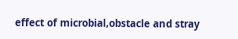effect of microbial,obstacle and stray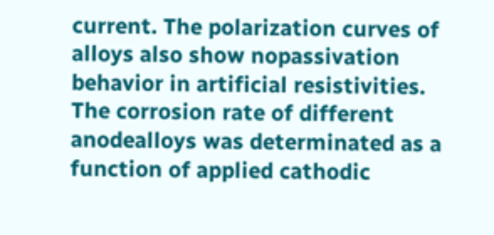current. The polarization curves of alloys also show nopassivation behavior in artificial resistivities. The corrosion rate of different anodealloys was determinated as a function of applied cathodic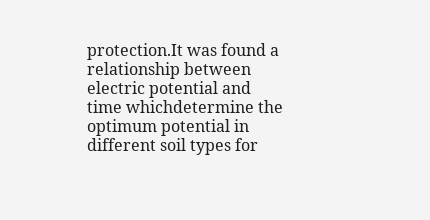protection.It was found a relationship between electric potential and time whichdetermine the optimum potential in different soil types for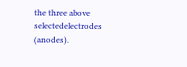the three above selectedelectrodes (anodes).